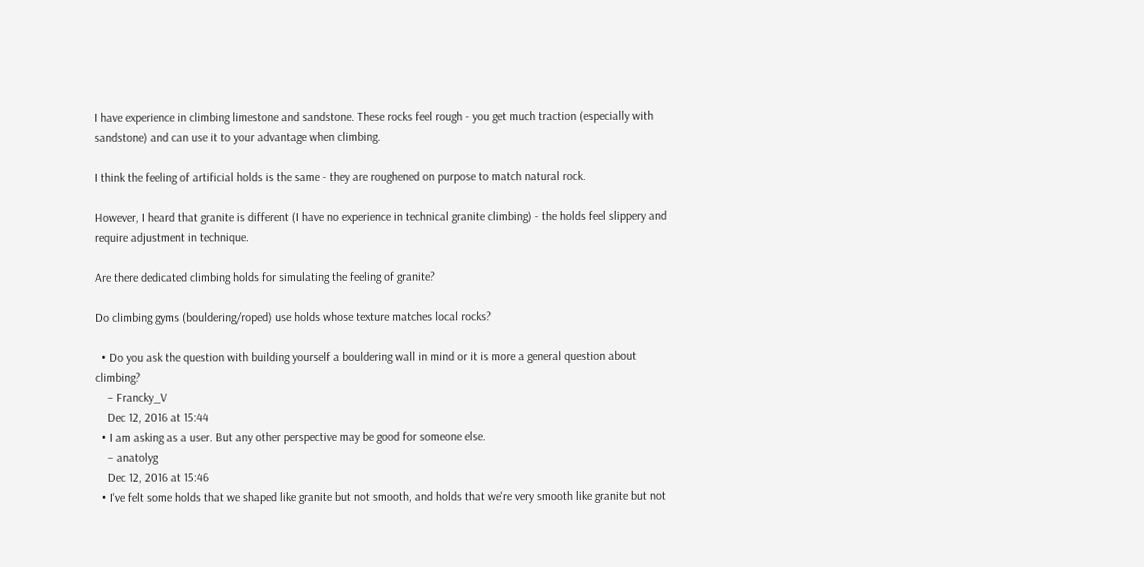I have experience in climbing limestone and sandstone. These rocks feel rough - you get much traction (especially with sandstone) and can use it to your advantage when climbing.

I think the feeling of artificial holds is the same - they are roughened on purpose to match natural rock.

However, I heard that granite is different (I have no experience in technical granite climbing) - the holds feel slippery and require adjustment in technique.

Are there dedicated climbing holds for simulating the feeling of granite?

Do climbing gyms (bouldering/roped) use holds whose texture matches local rocks?

  • Do you ask the question with building yourself a bouldering wall in mind or it is more a general question about climbing?
    – Francky_V
    Dec 12, 2016 at 15:44
  • I am asking as a user. But any other perspective may be good for someone else.
    – anatolyg
    Dec 12, 2016 at 15:46
  • I've felt some holds that we shaped like granite but not smooth, and holds that we're very smooth like granite but not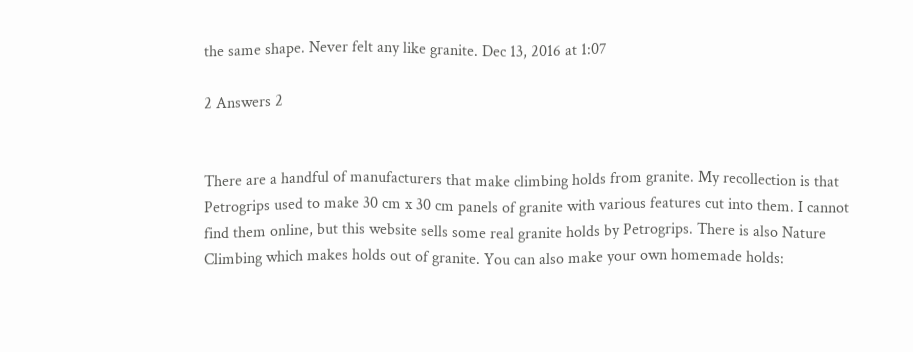the same shape. Never felt any like granite. Dec 13, 2016 at 1:07

2 Answers 2


There are a handful of manufacturers that make climbing holds from granite. My recollection is that Petrogrips used to make 30 cm x 30 cm panels of granite with various features cut into them. I cannot find them online, but this website sells some real granite holds by Petrogrips. There is also Nature Climbing which makes holds out of granite. You can also make your own homemade holds: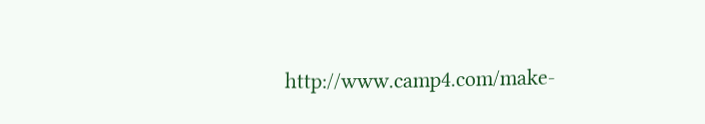http://www.camp4.com/make-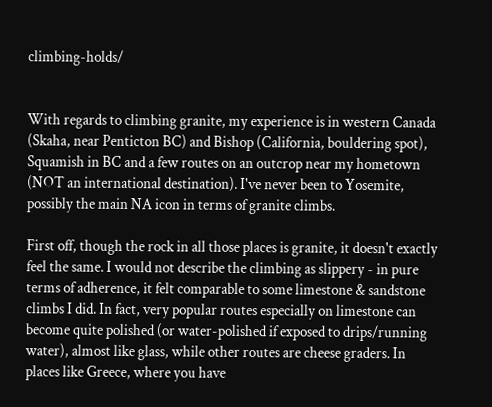climbing-holds/


With regards to climbing granite, my experience is in western Canada (Skaha, near Penticton BC) and Bishop (California, bouldering spot), Squamish in BC and a few routes on an outcrop near my hometown (NOT an international destination). I've never been to Yosemite, possibly the main NA icon in terms of granite climbs.

First off, though the rock in all those places is granite, it doesn't exactly feel the same. I would not describe the climbing as slippery - in pure terms of adherence, it felt comparable to some limestone & sandstone climbs I did. In fact, very popular routes especially on limestone can become quite polished (or water-polished if exposed to drips/running water), almost like glass, while other routes are cheese graders. In places like Greece, where you have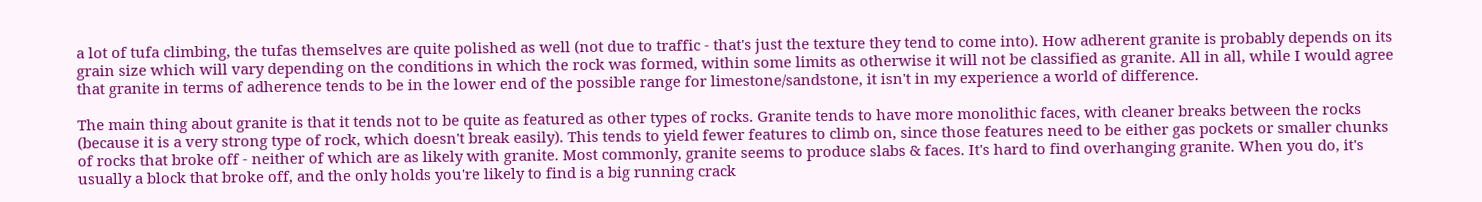a lot of tufa climbing, the tufas themselves are quite polished as well (not due to traffic - that's just the texture they tend to come into). How adherent granite is probably depends on its grain size which will vary depending on the conditions in which the rock was formed, within some limits as otherwise it will not be classified as granite. All in all, while I would agree that granite in terms of adherence tends to be in the lower end of the possible range for limestone/sandstone, it isn't in my experience a world of difference.

The main thing about granite is that it tends not to be quite as featured as other types of rocks. Granite tends to have more monolithic faces, with cleaner breaks between the rocks (because it is a very strong type of rock, which doesn't break easily). This tends to yield fewer features to climb on, since those features need to be either gas pockets or smaller chunks of rocks that broke off - neither of which are as likely with granite. Most commonly, granite seems to produce slabs & faces. It's hard to find overhanging granite. When you do, it's usually a block that broke off, and the only holds you're likely to find is a big running crack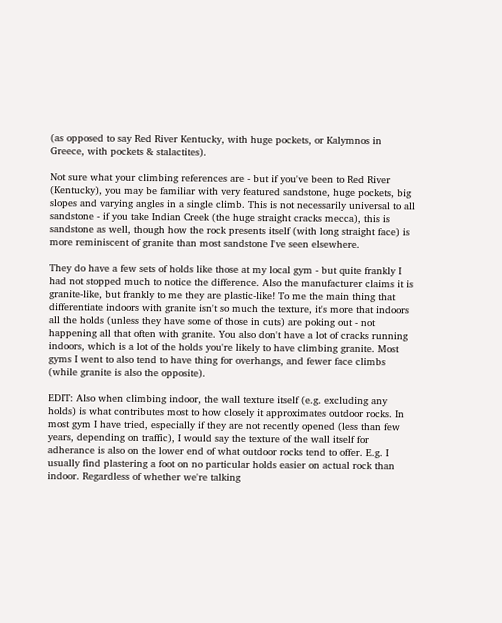(as opposed to say Red River Kentucky, with huge pockets, or Kalymnos in Greece, with pockets & stalactites).

Not sure what your climbing references are - but if you've been to Red River (Kentucky), you may be familiar with very featured sandstone, huge pockets, big slopes and varying angles in a single climb. This is not necessarily universal to all sandstone - if you take Indian Creek (the huge straight cracks mecca), this is sandstone as well, though how the rock presents itself (with long straight face) is more reminiscent of granite than most sandstone I've seen elsewhere.

They do have a few sets of holds like those at my local gym - but quite frankly I had not stopped much to notice the difference. Also the manufacturer claims it is granite-like, but frankly to me they are plastic-like! To me the main thing that differentiate indoors with granite isn't so much the texture, it's more that indoors all the holds (unless they have some of those in cuts) are poking out - not happening all that often with granite. You also don't have a lot of cracks running indoors, which is a lot of the holds you're likely to have climbing granite. Most gyms I went to also tend to have thing for overhangs, and fewer face climbs (while granite is also the opposite).

EDIT: Also when climbing indoor, the wall texture itself (e.g. excluding any holds) is what contributes most to how closely it approximates outdoor rocks. In most gym I have tried, especially if they are not recently opened (less than few years, depending on traffic), I would say the texture of the wall itself for adherance is also on the lower end of what outdoor rocks tend to offer. E.g. I usually find plastering a foot on no particular holds easier on actual rock than indoor. Regardless of whether we're talking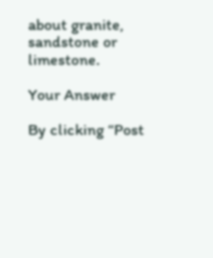about granite, sandstone or limestone.

Your Answer

By clicking “Post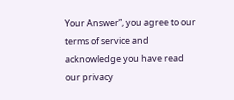Your Answer”, you agree to our terms of service and acknowledge you have read our privacy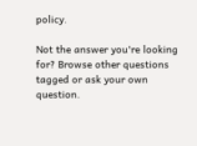policy.

Not the answer you're looking for? Browse other questions tagged or ask your own question.